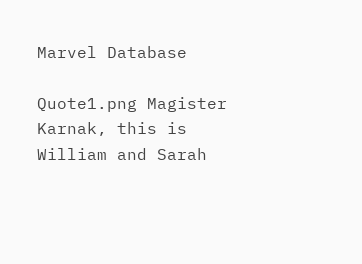Marvel Database

Quote1.png Magister Karnak, this is William and Sarah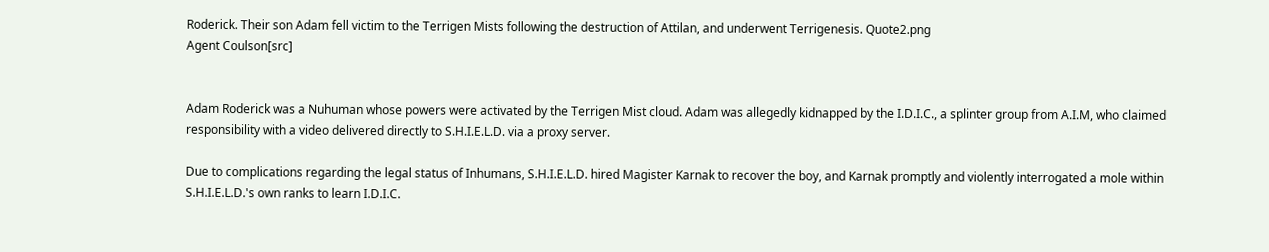Roderick. Their son Adam fell victim to the Terrigen Mists following the destruction of Attilan, and underwent Terrigenesis. Quote2.png
Agent Coulson[src]


Adam Roderick was a Nuhuman whose powers were activated by the Terrigen Mist cloud. Adam was allegedly kidnapped by the I.D.I.C., a splinter group from A.I.M, who claimed responsibility with a video delivered directly to S.H.I.E.L.D. via a proxy server.

Due to complications regarding the legal status of Inhumans, S.H.I.E.L.D. hired Magister Karnak to recover the boy, and Karnak promptly and violently interrogated a mole within S.H.I.E.L.D.'s own ranks to learn I.D.I.C.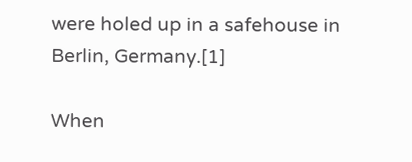were holed up in a safehouse in Berlin, Germany.[1]

When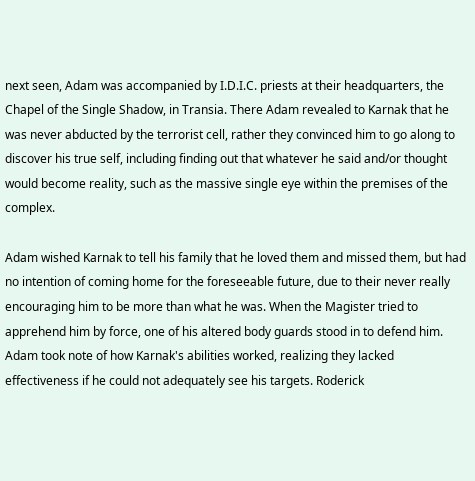next seen, Adam was accompanied by I.D.I.C. priests at their headquarters, the Chapel of the Single Shadow, in Transia. There Adam revealed to Karnak that he was never abducted by the terrorist cell, rather they convinced him to go along to discover his true self, including finding out that whatever he said and/or thought would become reality, such as the massive single eye within the premises of the complex.

Adam wished Karnak to tell his family that he loved them and missed them, but had no intention of coming home for the foreseeable future, due to their never really encouraging him to be more than what he was. When the Magister tried to apprehend him by force, one of his altered body guards stood in to defend him. Adam took note of how Karnak's abilities worked, realizing they lacked effectiveness if he could not adequately see his targets. Roderick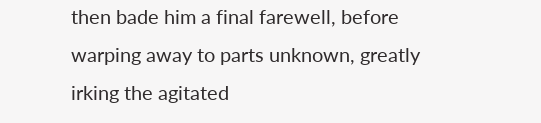then bade him a final farewell, before warping away to parts unknown, greatly irking the agitated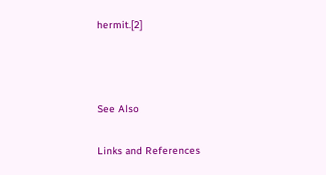hermit.[2]



See Also

Links and References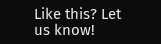Like this? Let us know!